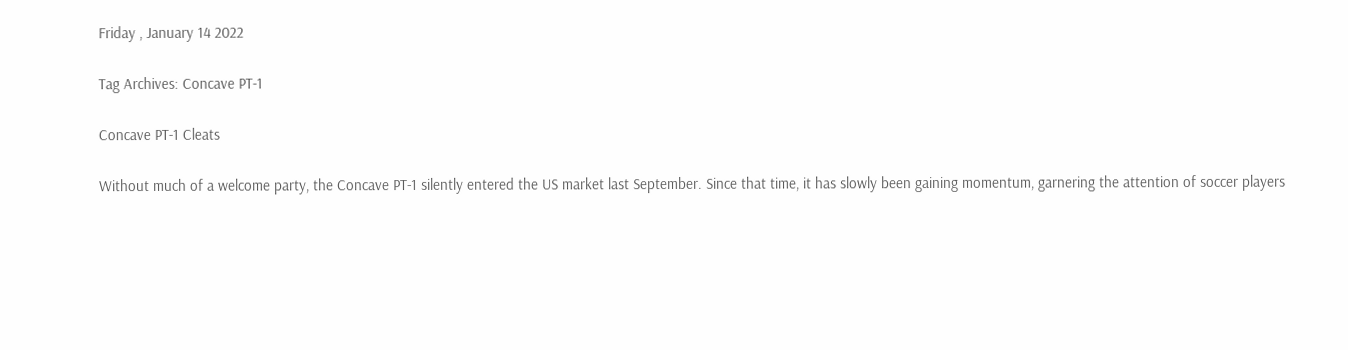Friday , January 14 2022

Tag Archives: Concave PT-1

Concave PT-1 Cleats

Without much of a welcome party, the Concave PT-1 silently entered the US market last September. Since that time, it has slowly been gaining momentum, garnering the attention of soccer players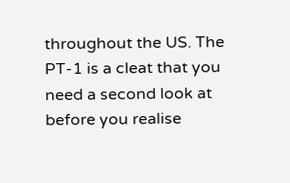throughout the US. The PT-1 is a cleat that you need a second look at before you realise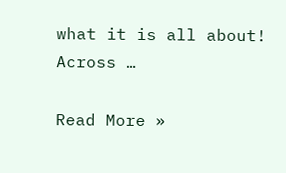what it is all about! Across …

Read More »